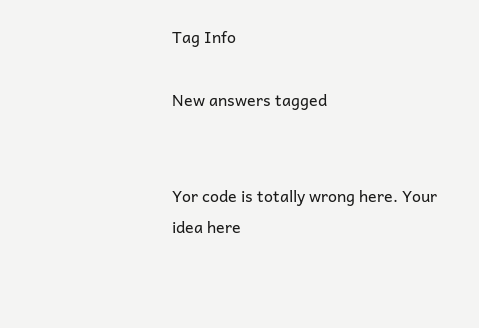Tag Info

New answers tagged


Yor code is totally wrong here. Your idea here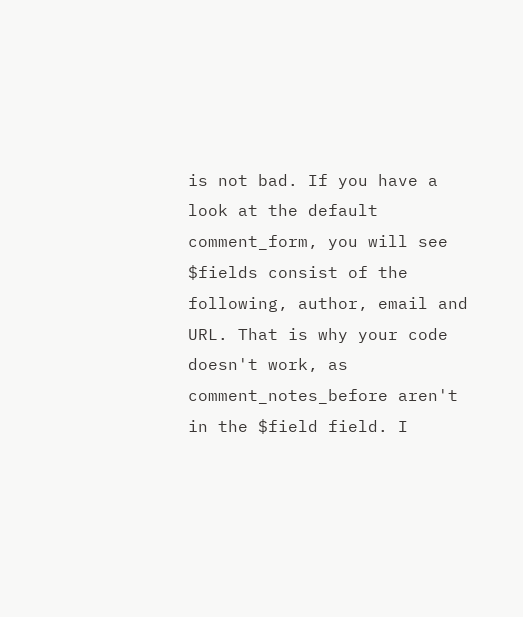is not bad. If you have a look at the default comment_form, you will see $fields consist of the following, author, email and URL. That is why your code doesn't work, as comment_notes_before aren't in the $field field. I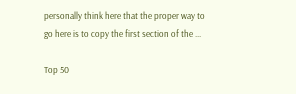personally think here that the proper way to go here is to copy the first section of the ...

Top 50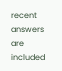recent answers are included